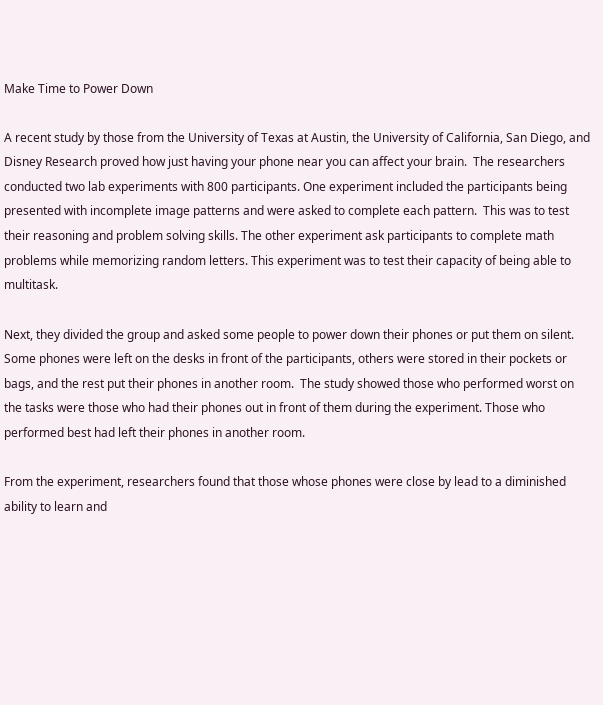Make Time to Power Down

A recent study by those from the University of Texas at Austin, the University of California, San Diego, and Disney Research proved how just having your phone near you can affect your brain.  The researchers conducted two lab experiments with 800 participants. One experiment included the participants being presented with incomplete image patterns and were asked to complete each pattern.  This was to test their reasoning and problem solving skills. The other experiment ask participants to complete math problems while memorizing random letters. This experiment was to test their capacity of being able to multitask.

Next, they divided the group and asked some people to power down their phones or put them on silent. Some phones were left on the desks in front of the participants, others were stored in their pockets or bags, and the rest put their phones in another room.  The study showed those who performed worst on the tasks were those who had their phones out in front of them during the experiment. Those who performed best had left their phones in another room.

From the experiment, researchers found that those whose phones were close by lead to a diminished ability to learn and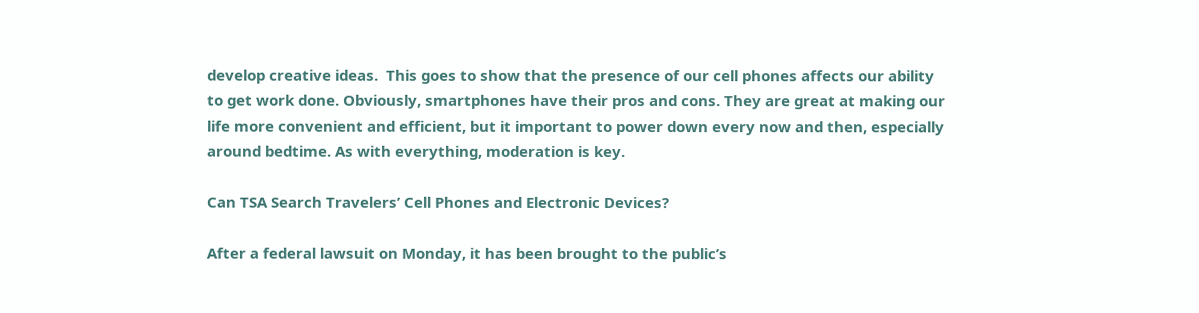develop creative ideas.  This goes to show that the presence of our cell phones affects our ability to get work done. Obviously, smartphones have their pros and cons. They are great at making our life more convenient and efficient, but it important to power down every now and then, especially around bedtime. As with everything, moderation is key.

Can TSA Search Travelers’ Cell Phones and Electronic Devices?

After a federal lawsuit on Monday, it has been brought to the public’s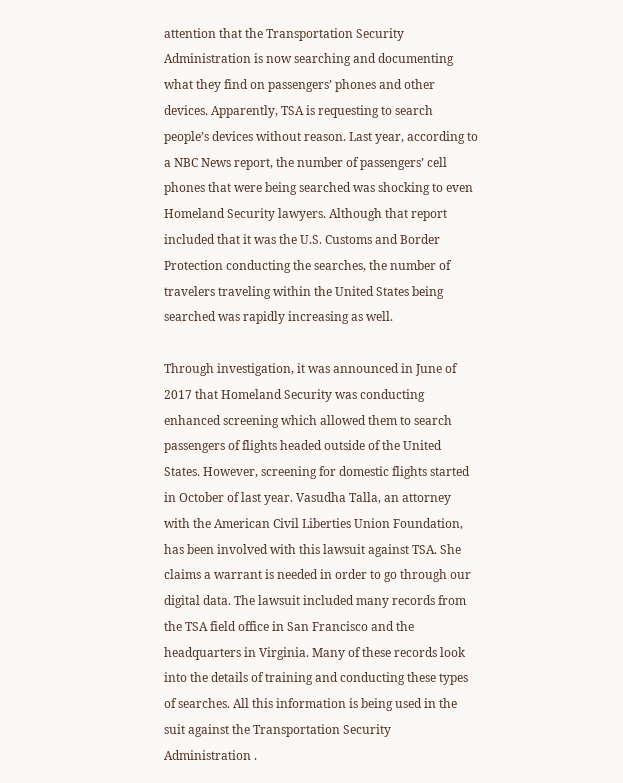attention that the Transportation Security Administration is now searching and documenting what they find on passengers’ phones and other devices. Apparently, TSA is requesting to search people’s devices without reason. Last year, according to a NBC News report, the number of passengers’ cell phones that were being searched was shocking to even Homeland Security lawyers. Although that report included that it was the U.S. Customs and Border Protection conducting the searches, the number of travelers traveling within the United States being searched was rapidly increasing as well.

Through investigation, it was announced in June of 2017 that Homeland Security was conducting enhanced screening which allowed them to search passengers of flights headed outside of the United States. However, screening for domestic flights started in October of last year. Vasudha Talla, an attorney with the American Civil Liberties Union Foundation, has been involved with this lawsuit against TSA. She claims a warrant is needed in order to go through our digital data. The lawsuit included many records from the TSA field office in San Francisco and the headquarters in Virginia. Many of these records look into the details of training and conducting these types of searches. All this information is being used in the suit against the Transportation Security Administration .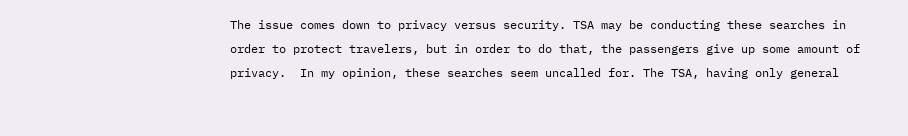The issue comes down to privacy versus security. TSA may be conducting these searches in order to protect travelers, but in order to do that, the passengers give up some amount of privacy.  In my opinion, these searches seem uncalled for. The TSA, having only general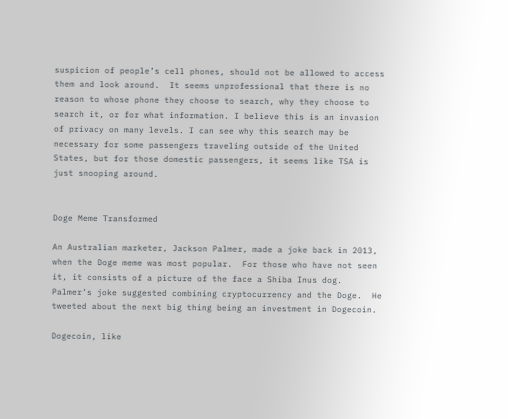suspicion of people’s cell phones, should not be allowed to access them and look around.  It seems unprofessional that there is no reason to whose phone they choose to search, why they choose to search it, or for what information. I believe this is an invasion of privacy on many levels. I can see why this search may be necessary for some passengers traveling outside of the United States, but for those domestic passengers, it seems like TSA is just snooping around.


Doge Meme Transformed

An Australian marketer, Jackson Palmer, made a joke back in 2013, when the Doge meme was most popular.  For those who have not seen it, it consists of a picture of the face a Shiba Inus dog.  Palmer’s joke suggested combining cryptocurrency and the Doge.  He tweeted about the next big thing being an investment in Dogecoin.

Dogecoin, like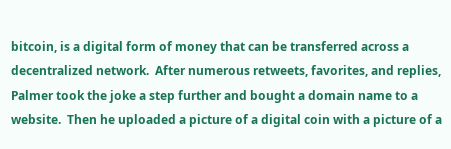bitcoin, is a digital form of money that can be transferred across a decentralized network.  After numerous retweets, favorites, and replies, Palmer took the joke a step further and bought a domain name to a website.  Then he uploaded a picture of a digital coin with a picture of a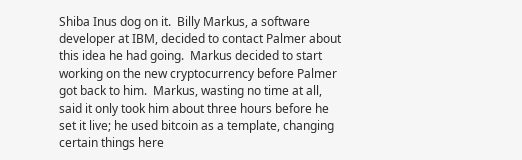Shiba Inus dog on it.  Billy Markus, a software developer at IBM, decided to contact Palmer about this idea he had going.  Markus decided to start working on the new cryptocurrency before Palmer got back to him.  Markus, wasting no time at all, said it only took him about three hours before he set it live; he used bitcoin as a template, changing certain things here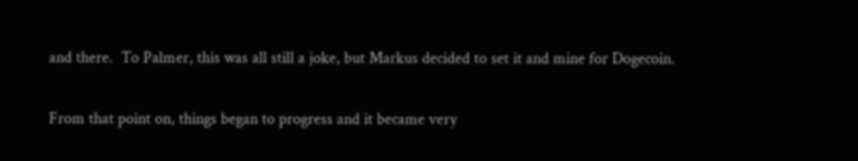and there.  To Palmer, this was all still a joke, but Markus decided to set it and mine for Dogecoin.

From that point on, things began to progress and it became very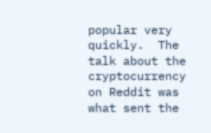popular very quickly.  The talk about the cryptocurrency on Reddit was what sent the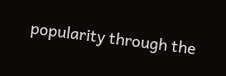popularity through the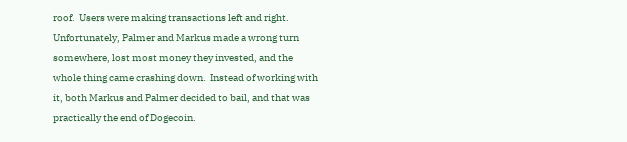roof.  Users were making transactions left and right.  Unfortunately, Palmer and Markus made a wrong turn somewhere, lost most money they invested, and the whole thing came crashing down.  Instead of working with it, both Markus and Palmer decided to bail, and that was practically the end of Dogecoin.